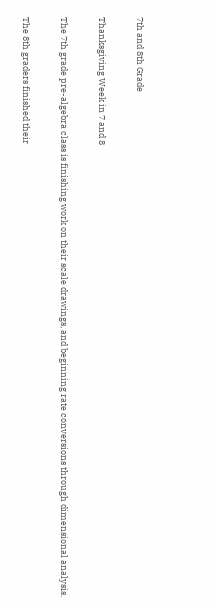7th and 8th Grade

Thanksgiving Week in 7 and 8

The 7th grade pre-algebra class is finishing work on their scale drawings, and beginning rate conversions through dimensional analysis.

The 8th graders finished their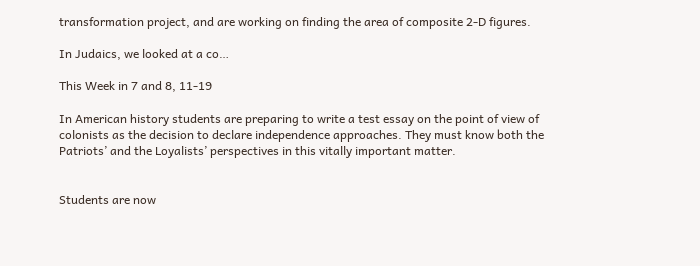transformation project, and are working on finding the area of composite 2-D figures.

In Judaics, we looked at a co…

This Week in 7 and 8, 11-19

In American history students are preparing to write a test essay on the point of view of colonists as the decision to declare independence approaches. They must know both the Patriots’ and the Loyalists’ perspectives in this vitally important matter.


Students are now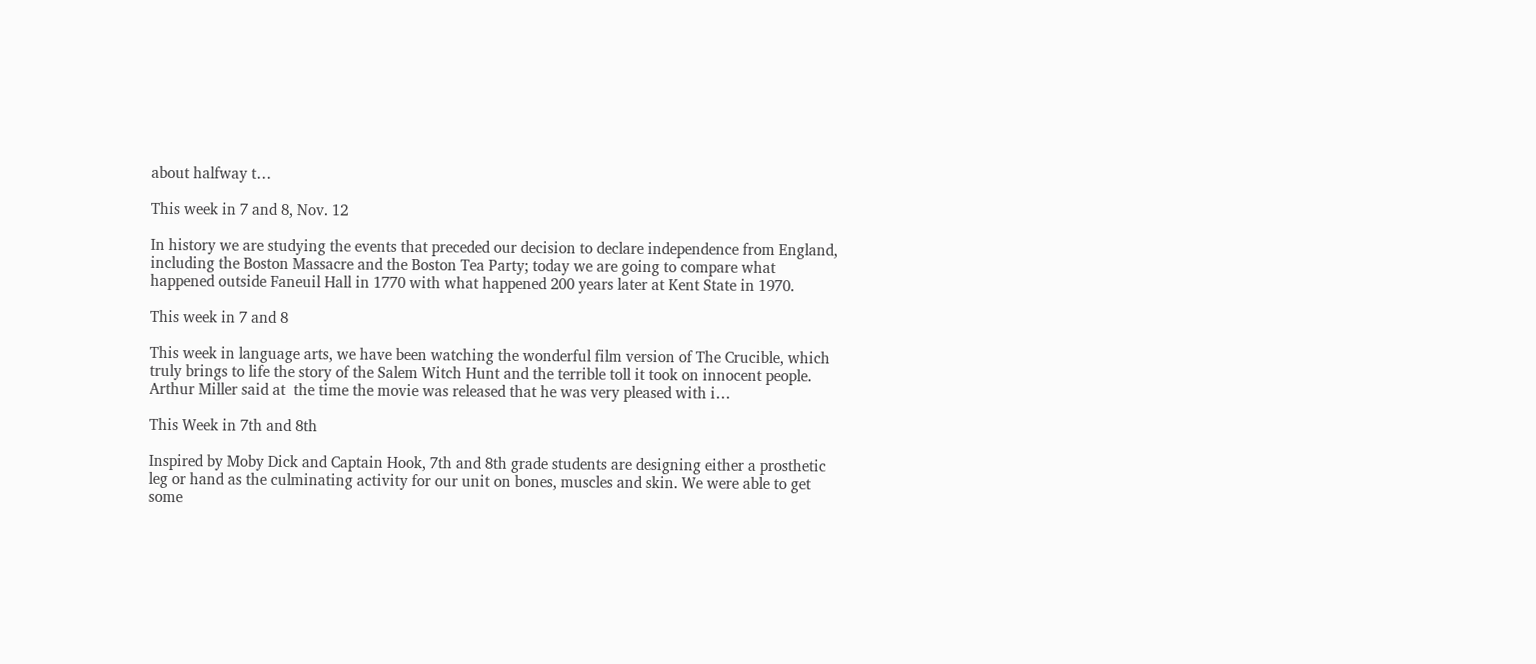about halfway t…

This week in 7 and 8, Nov. 12

In history we are studying the events that preceded our decision to declare independence from England, including the Boston Massacre and the Boston Tea Party; today we are going to compare what happened outside Faneuil Hall in 1770 with what happened 200 years later at Kent State in 1970.

This week in 7 and 8

This week in language arts, we have been watching the wonderful film version of The Crucible, which truly brings to life the story of the Salem Witch Hunt and the terrible toll it took on innocent people. Arthur Miller said at  the time the movie was released that he was very pleased with i…

This Week in 7th and 8th

Inspired by Moby Dick and Captain Hook, 7th and 8th grade students are designing either a prosthetic leg or hand as the culminating activity for our unit on bones, muscles and skin. We were able to get some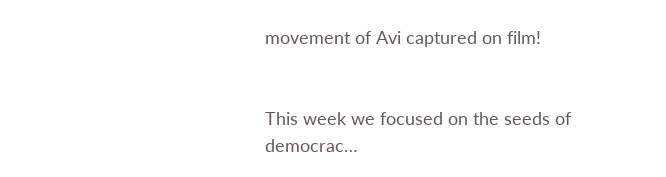movement of Avi captured on film!


This week we focused on the seeds of democrac…